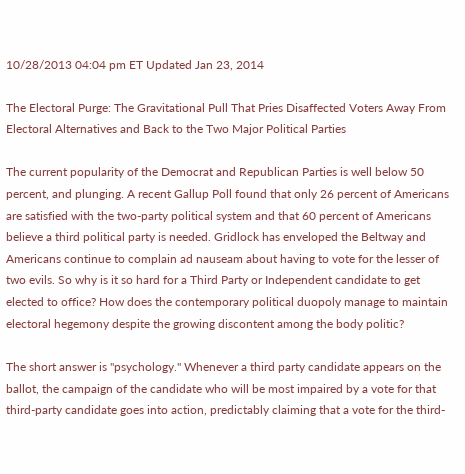10/28/2013 04:04 pm ET Updated Jan 23, 2014

The Electoral Purge: The Gravitational Pull That Pries Disaffected Voters Away From Electoral Alternatives and Back to the Two Major Political Parties

The current popularity of the Democrat and Republican Parties is well below 50 percent, and plunging. A recent Gallup Poll found that only 26 percent of Americans are satisfied with the two-party political system and that 60 percent of Americans believe a third political party is needed. Gridlock has enveloped the Beltway and Americans continue to complain ad nauseam about having to vote for the lesser of two evils. So why is it so hard for a Third Party or Independent candidate to get elected to office? How does the contemporary political duopoly manage to maintain electoral hegemony despite the growing discontent among the body politic?

The short answer is "psychology." Whenever a third party candidate appears on the ballot, the campaign of the candidate who will be most impaired by a vote for that third-party candidate goes into action, predictably claiming that a vote for the third-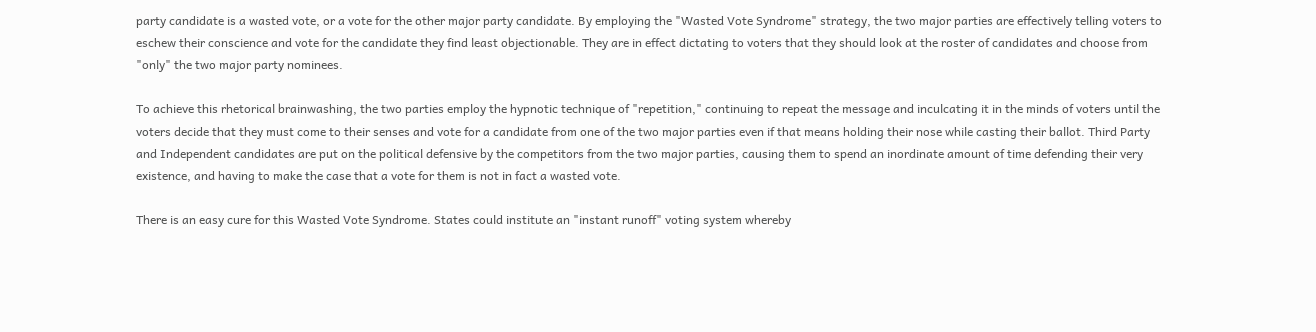party candidate is a wasted vote, or a vote for the other major party candidate. By employing the "Wasted Vote Syndrome" strategy, the two major parties are effectively telling voters to eschew their conscience and vote for the candidate they find least objectionable. They are in effect dictating to voters that they should look at the roster of candidates and choose from "only" the two major party nominees.

To achieve this rhetorical brainwashing, the two parties employ the hypnotic technique of "repetition," continuing to repeat the message and inculcating it in the minds of voters until the voters decide that they must come to their senses and vote for a candidate from one of the two major parties even if that means holding their nose while casting their ballot. Third Party and Independent candidates are put on the political defensive by the competitors from the two major parties, causing them to spend an inordinate amount of time defending their very existence, and having to make the case that a vote for them is not in fact a wasted vote.

There is an easy cure for this Wasted Vote Syndrome. States could institute an "instant runoff" voting system whereby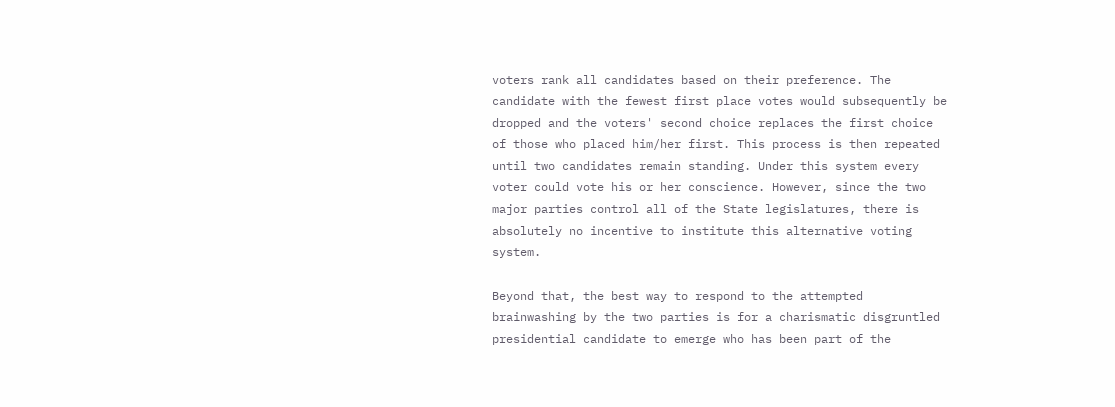voters rank all candidates based on their preference. The candidate with the fewest first place votes would subsequently be dropped and the voters' second choice replaces the first choice of those who placed him/her first. This process is then repeated until two candidates remain standing. Under this system every voter could vote his or her conscience. However, since the two major parties control all of the State legislatures, there is absolutely no incentive to institute this alternative voting system.

Beyond that, the best way to respond to the attempted brainwashing by the two parties is for a charismatic disgruntled presidential candidate to emerge who has been part of the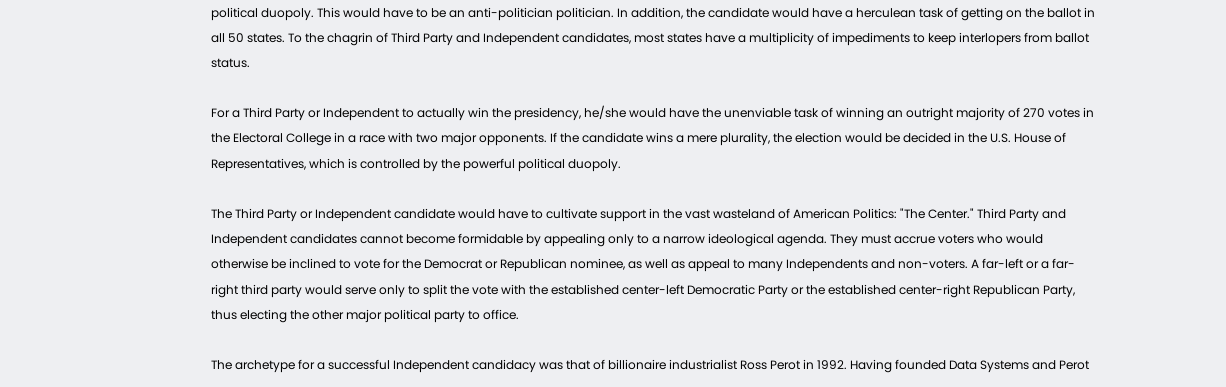political duopoly. This would have to be an anti-politician politician. In addition, the candidate would have a herculean task of getting on the ballot in all 50 states. To the chagrin of Third Party and Independent candidates, most states have a multiplicity of impediments to keep interlopers from ballot status.

For a Third Party or Independent to actually win the presidency, he/she would have the unenviable task of winning an outright majority of 270 votes in the Electoral College in a race with two major opponents. If the candidate wins a mere plurality, the election would be decided in the U.S. House of Representatives, which is controlled by the powerful political duopoly.

The Third Party or Independent candidate would have to cultivate support in the vast wasteland of American Politics: "The Center." Third Party and Independent candidates cannot become formidable by appealing only to a narrow ideological agenda. They must accrue voters who would otherwise be inclined to vote for the Democrat or Republican nominee, as well as appeal to many Independents and non-voters. A far-left or a far-right third party would serve only to split the vote with the established center-left Democratic Party or the established center-right Republican Party, thus electing the other major political party to office.

The archetype for a successful Independent candidacy was that of billionaire industrialist Ross Perot in 1992. Having founded Data Systems and Perot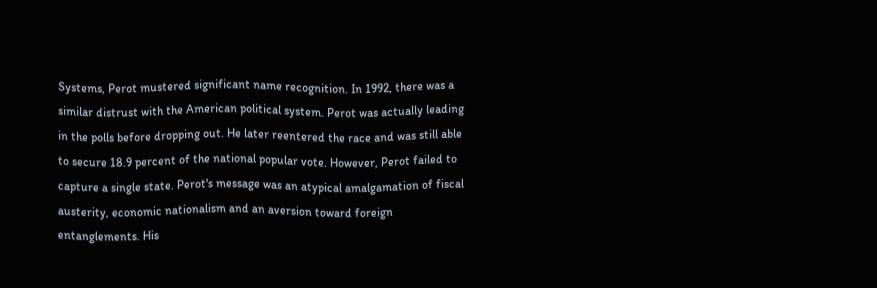Systems, Perot mustered significant name recognition. In 1992, there was a similar distrust with the American political system. Perot was actually leading in the polls before dropping out. He later reentered the race and was still able to secure 18.9 percent of the national popular vote. However, Perot failed to capture a single state. Perot's message was an atypical amalgamation of fiscal austerity, economic nationalism and an aversion toward foreign entanglements. His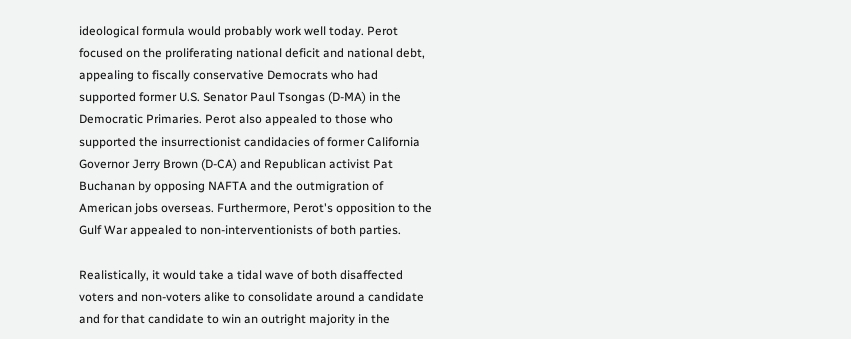ideological formula would probably work well today. Perot focused on the proliferating national deficit and national debt, appealing to fiscally conservative Democrats who had supported former U.S. Senator Paul Tsongas (D-MA) in the Democratic Primaries. Perot also appealed to those who supported the insurrectionist candidacies of former California Governor Jerry Brown (D-CA) and Republican activist Pat Buchanan by opposing NAFTA and the outmigration of American jobs overseas. Furthermore, Perot's opposition to the Gulf War appealed to non-interventionists of both parties.

Realistically, it would take a tidal wave of both disaffected voters and non-voters alike to consolidate around a candidate and for that candidate to win an outright majority in the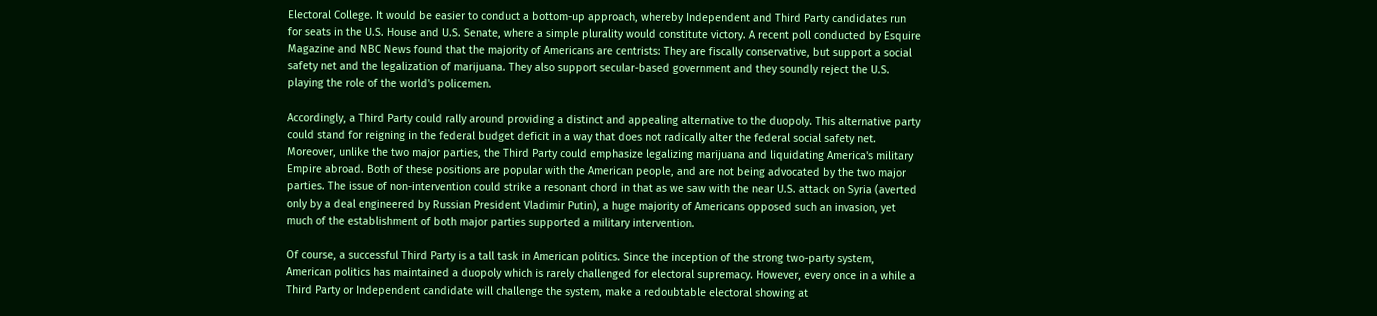Electoral College. It would be easier to conduct a bottom-up approach, whereby Independent and Third Party candidates run for seats in the U.S. House and U.S. Senate, where a simple plurality would constitute victory. A recent poll conducted by Esquire Magazine and NBC News found that the majority of Americans are centrists: They are fiscally conservative, but support a social safety net and the legalization of marijuana. They also support secular-based government and they soundly reject the U.S. playing the role of the world's policemen.

Accordingly, a Third Party could rally around providing a distinct and appealing alternative to the duopoly. This alternative party could stand for reigning in the federal budget deficit in a way that does not radically alter the federal social safety net. Moreover, unlike the two major parties, the Third Party could emphasize legalizing marijuana and liquidating America's military Empire abroad. Both of these positions are popular with the American people, and are not being advocated by the two major parties. The issue of non-intervention could strike a resonant chord in that as we saw with the near U.S. attack on Syria (averted only by a deal engineered by Russian President Vladimir Putin), a huge majority of Americans opposed such an invasion, yet much of the establishment of both major parties supported a military intervention.

Of course, a successful Third Party is a tall task in American politics. Since the inception of the strong two-party system, American politics has maintained a duopoly which is rarely challenged for electoral supremacy. However, every once in a while a Third Party or Independent candidate will challenge the system, make a redoubtable electoral showing at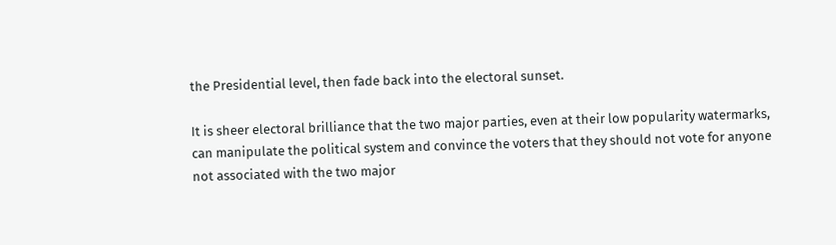the Presidential level, then fade back into the electoral sunset.

It is sheer electoral brilliance that the two major parties, even at their low popularity watermarks, can manipulate the political system and convince the voters that they should not vote for anyone not associated with the two major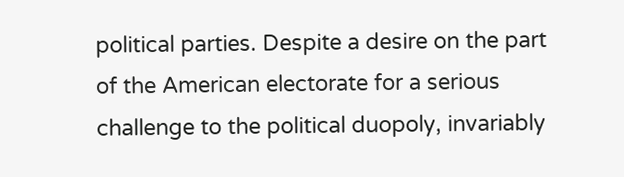political parties. Despite a desire on the part of the American electorate for a serious challenge to the political duopoly, invariably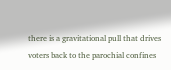there is a gravitational pull that drives voters back to the parochial confines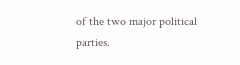of the two major political parties.